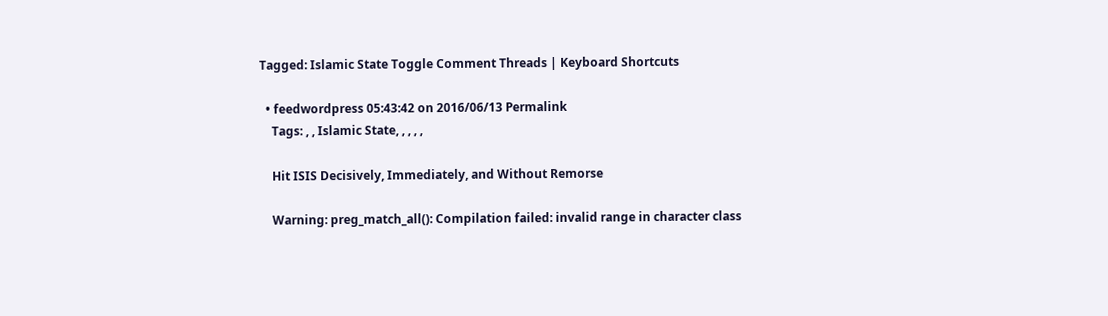Tagged: Islamic State Toggle Comment Threads | Keyboard Shortcuts

  • feedwordpress 05:43:42 on 2016/06/13 Permalink
    Tags: , , Islamic State, , , , ,

    Hit ISIS Decisively, Immediately, and Without Remorse

    Warning: preg_match_all(): Compilation failed: invalid range in character class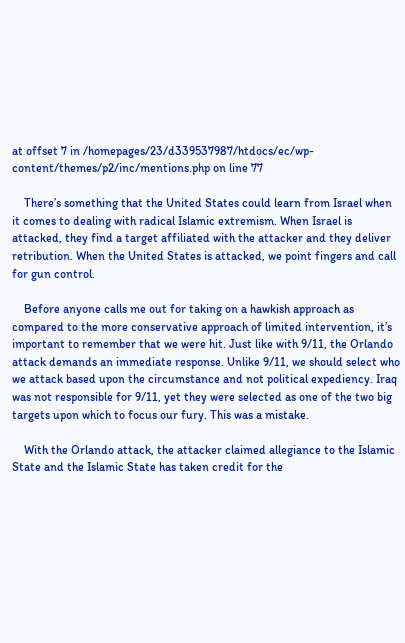at offset 7 in /homepages/23/d339537987/htdocs/ec/wp-content/themes/p2/inc/mentions.php on line 77

    There’s something that the United States could learn from Israel when it comes to dealing with radical Islamic extremism. When Israel is attacked, they find a target affiliated with the attacker and they deliver retribution. When the United States is attacked, we point fingers and call for gun control.

    Before anyone calls me out for taking on a hawkish approach as compared to the more conservative approach of limited intervention, it’s important to remember that we were hit. Just like with 9/11, the Orlando attack demands an immediate response. Unlike 9/11, we should select who we attack based upon the circumstance and not political expediency. Iraq was not responsible for 9/11, yet they were selected as one of the two big targets upon which to focus our fury. This was a mistake.

    With the Orlando attack, the attacker claimed allegiance to the Islamic State and the Islamic State has taken credit for the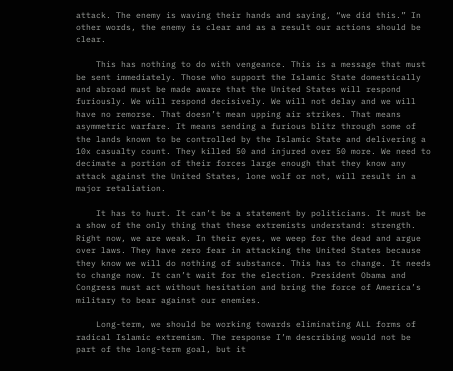attack. The enemy is waving their hands and saying, “we did this.” In other words, the enemy is clear and as a result our actions should be clear.

    This has nothing to do with vengeance. This is a message that must be sent immediately. Those who support the Islamic State domestically and abroad must be made aware that the United States will respond furiously. We will respond decisively. We will not delay and we will have no remorse. That doesn’t mean upping air strikes. That means asymmetric warfare. It means sending a furious blitz through some of the lands known to be controlled by the Islamic State and delivering a 10x casualty count. They killed 50 and injured over 50 more. We need to decimate a portion of their forces large enough that they know any attack against the United States, lone wolf or not, will result in a major retaliation.

    It has to hurt. It can’t be a statement by politicians. It must be a show of the only thing that these extremists understand: strength. Right now, we are weak. In their eyes, we weep for the dead and argue over laws. They have zero fear in attacking the United States because they know we will do nothing of substance. This has to change. It needs to change now. It can’t wait for the election. President Obama and Congress must act without hesitation and bring the force of America’s military to bear against our enemies.

    Long-term, we should be working towards eliminating ALL forms of radical Islamic extremism. The response I’m describing would not be part of the long-term goal, but it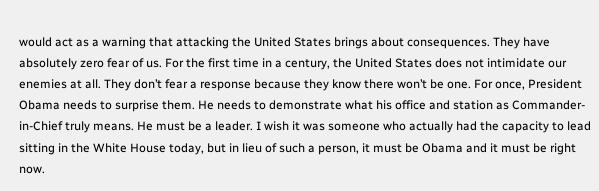would act as a warning that attacking the United States brings about consequences. They have absolutely zero fear of us. For the first time in a century, the United States does not intimidate our enemies at all. They don’t fear a response because they know there won’t be one. For once, President Obama needs to surprise them. He needs to demonstrate what his office and station as Commander-in-Chief truly means. He must be a leader. I wish it was someone who actually had the capacity to lead sitting in the White House today, but in lieu of such a person, it must be Obama and it must be right now.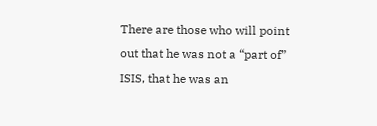There are those who will point out that he was not a “part of” ISIS, that he was an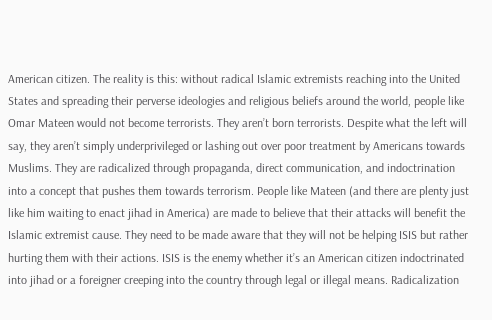American citizen. The reality is this: without radical Islamic extremists reaching into the United States and spreading their perverse ideologies and religious beliefs around the world, people like Omar Mateen would not become terrorists. They aren’t born terrorists. Despite what the left will say, they aren’t simply underprivileged or lashing out over poor treatment by Americans towards Muslims. They are radicalized through propaganda, direct communication, and indoctrination into a concept that pushes them towards terrorism. People like Mateen (and there are plenty just like him waiting to enact jihad in America) are made to believe that their attacks will benefit the Islamic extremist cause. They need to be made aware that they will not be helping ISIS but rather hurting them with their actions. ISIS is the enemy whether it’s an American citizen indoctrinated into jihad or a foreigner creeping into the country through legal or illegal means. Radicalization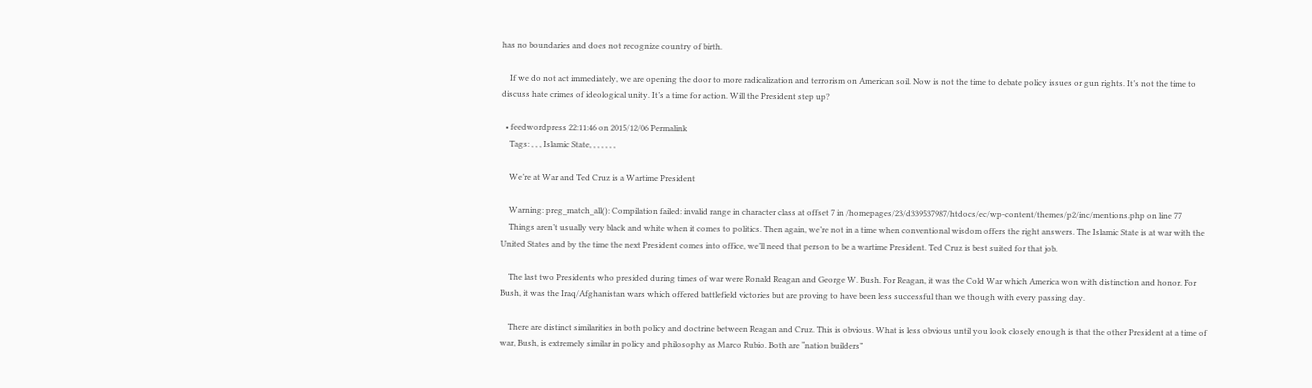has no boundaries and does not recognize country of birth.

    If we do not act immediately, we are opening the door to more radicalization and terrorism on American soil. Now is not the time to debate policy issues or gun rights. It’s not the time to discuss hate crimes of ideological unity. It’s a time for action. Will the President step up?

  • feedwordpress 22:11:46 on 2015/12/06 Permalink
    Tags: , , , Islamic State, , , , , , ,

    We’re at War and Ted Cruz is a Wartime President

    Warning: preg_match_all(): Compilation failed: invalid range in character class at offset 7 in /homepages/23/d339537987/htdocs/ec/wp-content/themes/p2/inc/mentions.php on line 77
    Things aren’t usually very black and white when it comes to politics. Then again, we’re not in a time when conventional wisdom offers the right answers. The Islamic State is at war with the United States and by the time the next President comes into office, we’ll need that person to be a wartime President. Ted Cruz is best suited for that job.

    The last two Presidents who presided during times of war were Ronald Reagan and George W. Bush. For Reagan, it was the Cold War which America won with distinction and honor. For Bush, it was the Iraq/Afghanistan wars which offered battlefield victories but are proving to have been less successful than we though with every passing day.

    There are distinct similarities in both policy and doctrine between Reagan and Cruz. This is obvious. What is less obvious until you look closely enough is that the other President at a time of war, Bush, is extremely similar in policy and philosophy as Marco Rubio. Both are “nation builders”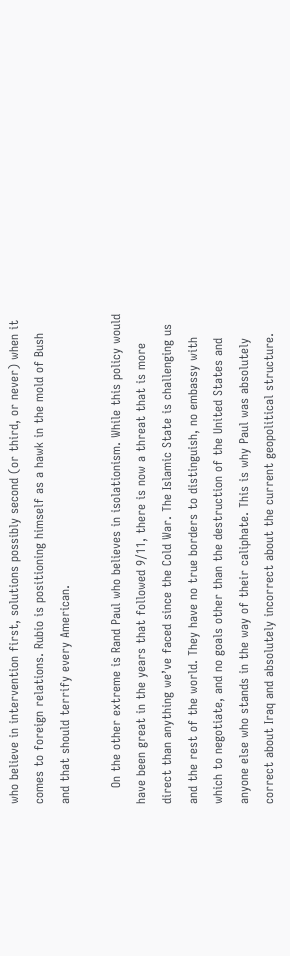who believe in intervention first, solutions possibly second (or third, or never) when it comes to foreign relations. Rubio is positioning himself as a hawk in the mold of Bush and that should terrify every American.

    On the other extreme is Rand Paul who believes in isolationism. While this policy would have been great in the years that followed 9/11, there is now a threat that is more direct than anything we’ve faced since the Cold War. The Islamic State is challenging us and the rest of the world. They have no true borders to distinguish, no embassy with which to negotiate, and no goals other than the destruction of the United States and anyone else who stands in the way of their caliphate. This is why Paul was absolutely correct about Iraq and absolutely incorrect about the current geopolitical structure.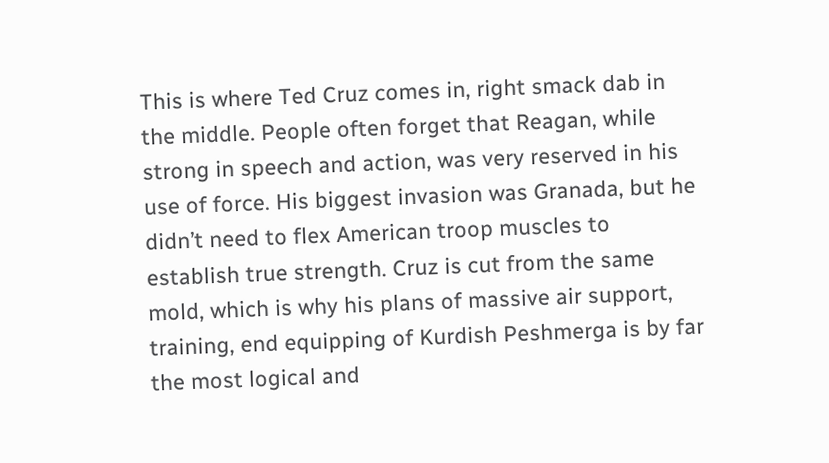This is where Ted Cruz comes in, right smack dab in the middle. People often forget that Reagan, while strong in speech and action, was very reserved in his use of force. His biggest invasion was Granada, but he didn’t need to flex American troop muscles to establish true strength. Cruz is cut from the same mold, which is why his plans of massive air support, training, end equipping of Kurdish Peshmerga is by far the most logical and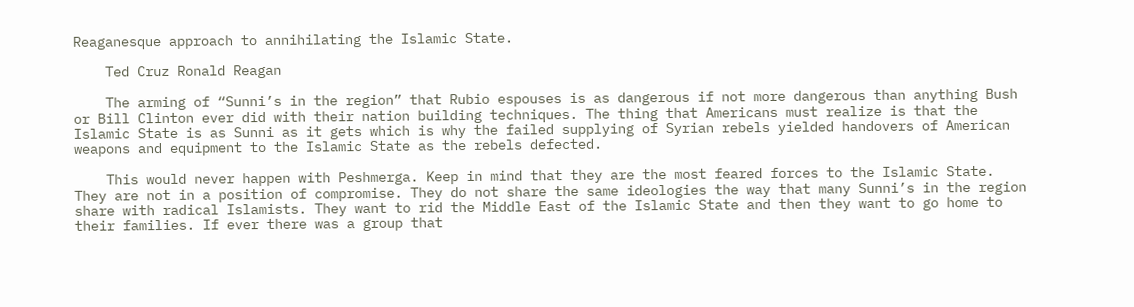Reaganesque approach to annihilating the Islamic State.

    Ted Cruz Ronald Reagan

    The arming of “Sunni’s in the region” that Rubio espouses is as dangerous if not more dangerous than anything Bush or Bill Clinton ever did with their nation building techniques. The thing that Americans must realize is that the Islamic State is as Sunni as it gets which is why the failed supplying of Syrian rebels yielded handovers of American weapons and equipment to the Islamic State as the rebels defected.

    This would never happen with Peshmerga. Keep in mind that they are the most feared forces to the Islamic State. They are not in a position of compromise. They do not share the same ideologies the way that many Sunni’s in the region share with radical Islamists. They want to rid the Middle East of the Islamic State and then they want to go home to their families. If ever there was a group that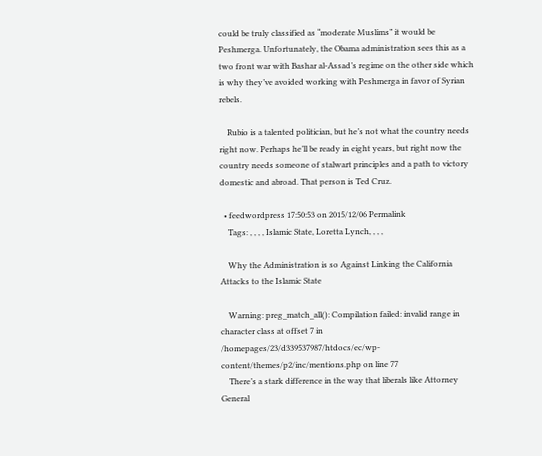could be truly classified as “moderate Muslims” it would be Peshmerga. Unfortunately, the Obama administration sees this as a two front war with Bashar al-Assad’s regime on the other side which is why they’ve avoided working with Peshmerga in favor of Syrian rebels.

    Rubio is a talented politician, but he’s not what the country needs right now. Perhaps he’ll be ready in eight years, but right now the country needs someone of stalwart principles and a path to victory domestic and abroad. That person is Ted Cruz.

  • feedwordpress 17:50:53 on 2015/12/06 Permalink
    Tags: , , , , Islamic State, Loretta Lynch, , , ,

    Why the Administration is so Against Linking the California Attacks to the Islamic State

    Warning: preg_match_all(): Compilation failed: invalid range in character class at offset 7 in /homepages/23/d339537987/htdocs/ec/wp-content/themes/p2/inc/mentions.php on line 77
    There’s a stark difference in the way that liberals like Attorney General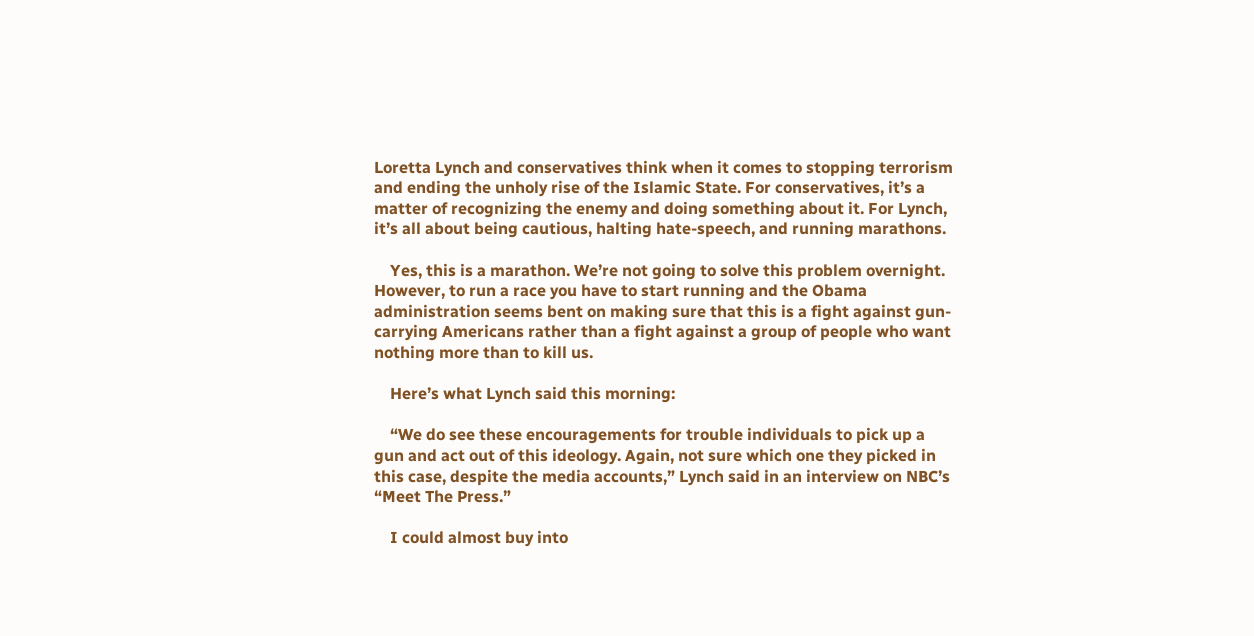Loretta Lynch and conservatives think when it comes to stopping terrorism and ending the unholy rise of the Islamic State. For conservatives, it’s a matter of recognizing the enemy and doing something about it. For Lynch, it’s all about being cautious, halting hate-speech, and running marathons.

    Yes, this is a marathon. We’re not going to solve this problem overnight. However, to run a race you have to start running and the Obama administration seems bent on making sure that this is a fight against gun-carrying Americans rather than a fight against a group of people who want nothing more than to kill us.

    Here’s what Lynch said this morning:

    “We do see these encouragements for trouble individuals to pick up a gun and act out of this ideology. Again, not sure which one they picked in this case, despite the media accounts,” Lynch said in an interview on NBC’s “Meet The Press.”

    I could almost buy into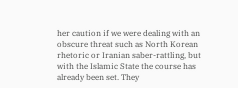her caution if we were dealing with an obscure threat such as North Korean rhetoric or Iranian saber-rattling, but with the Islamic State the course has already been set. They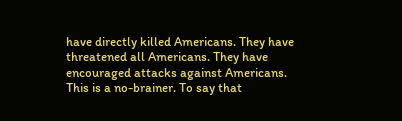have directly killed Americans. They have threatened all Americans. They have encouraged attacks against Americans. This is a no-brainer. To say that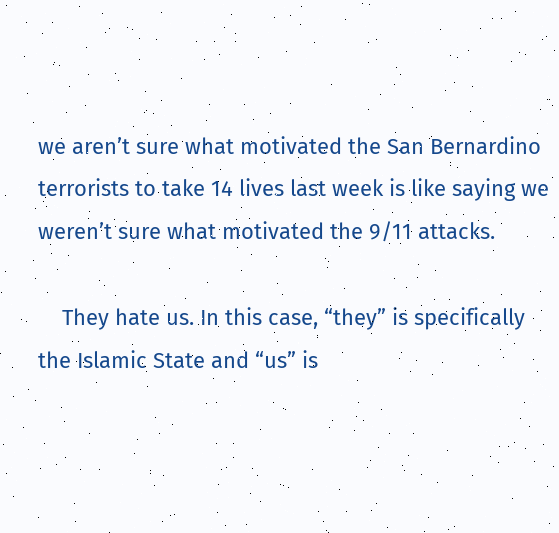we aren’t sure what motivated the San Bernardino terrorists to take 14 lives last week is like saying we weren’t sure what motivated the 9/11 attacks.

    They hate us. In this case, “they” is specifically the Islamic State and “us” is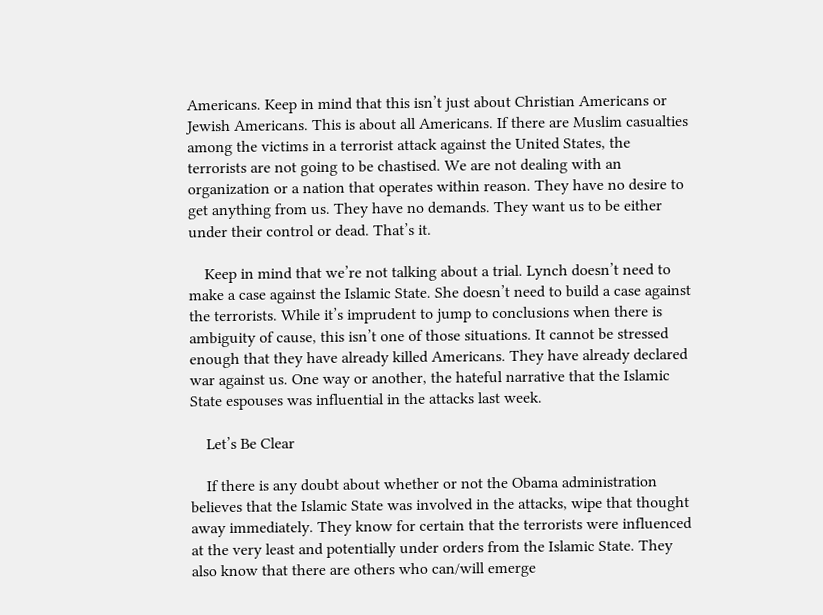Americans. Keep in mind that this isn’t just about Christian Americans or Jewish Americans. This is about all Americans. If there are Muslim casualties among the victims in a terrorist attack against the United States, the terrorists are not going to be chastised. We are not dealing with an organization or a nation that operates within reason. They have no desire to get anything from us. They have no demands. They want us to be either under their control or dead. That’s it.

    Keep in mind that we’re not talking about a trial. Lynch doesn’t need to make a case against the Islamic State. She doesn’t need to build a case against the terrorists. While it’s imprudent to jump to conclusions when there is ambiguity of cause, this isn’t one of those situations. It cannot be stressed enough that they have already killed Americans. They have already declared war against us. One way or another, the hateful narrative that the Islamic State espouses was influential in the attacks last week.

    Let’s Be Clear

    If there is any doubt about whether or not the Obama administration believes that the Islamic State was involved in the attacks, wipe that thought away immediately. They know for certain that the terrorists were influenced at the very least and potentially under orders from the Islamic State. They also know that there are others who can/will emerge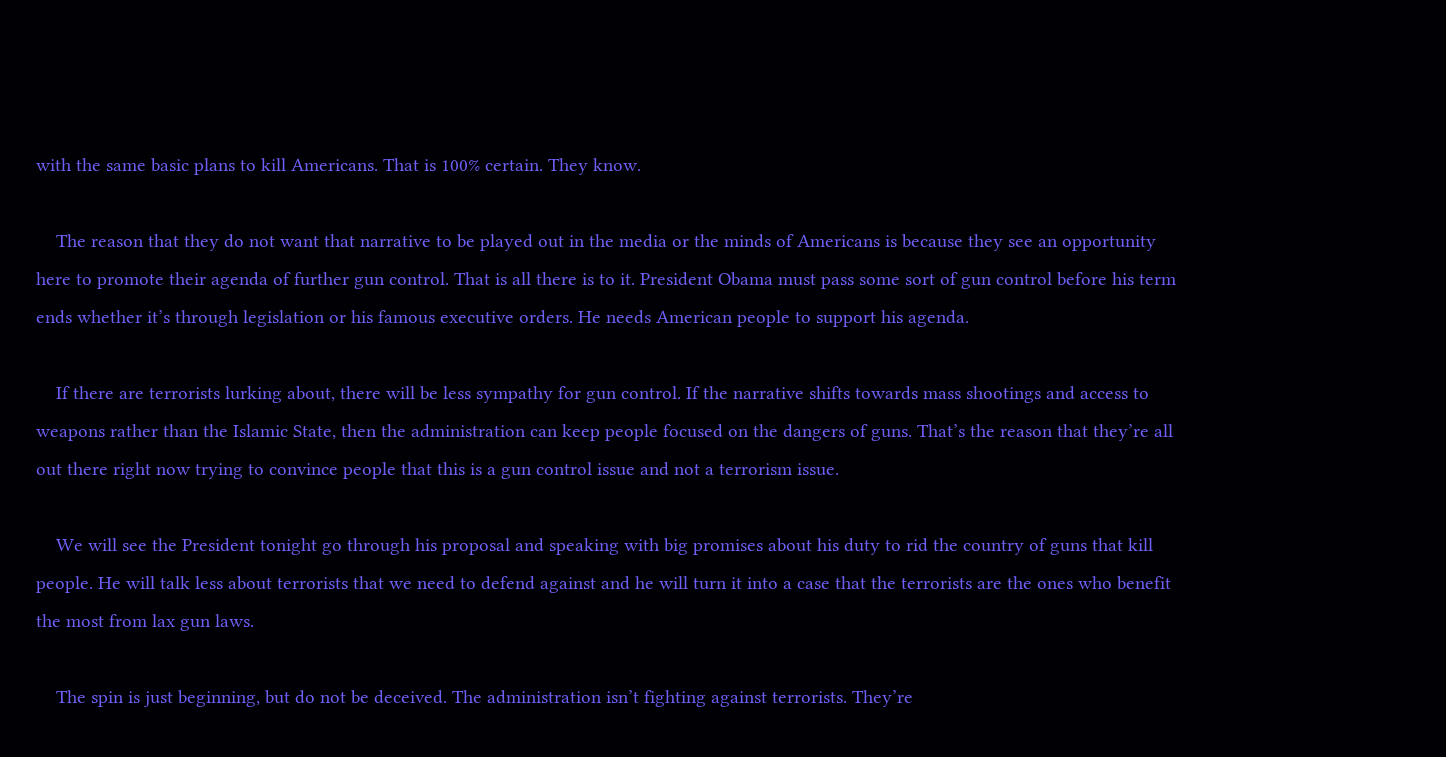with the same basic plans to kill Americans. That is 100% certain. They know.

    The reason that they do not want that narrative to be played out in the media or the minds of Americans is because they see an opportunity here to promote their agenda of further gun control. That is all there is to it. President Obama must pass some sort of gun control before his term ends whether it’s through legislation or his famous executive orders. He needs American people to support his agenda.

    If there are terrorists lurking about, there will be less sympathy for gun control. If the narrative shifts towards mass shootings and access to weapons rather than the Islamic State, then the administration can keep people focused on the dangers of guns. That’s the reason that they’re all out there right now trying to convince people that this is a gun control issue and not a terrorism issue.

    We will see the President tonight go through his proposal and speaking with big promises about his duty to rid the country of guns that kill people. He will talk less about terrorists that we need to defend against and he will turn it into a case that the terrorists are the ones who benefit the most from lax gun laws.

    The spin is just beginning, but do not be deceived. The administration isn’t fighting against terrorists. They’re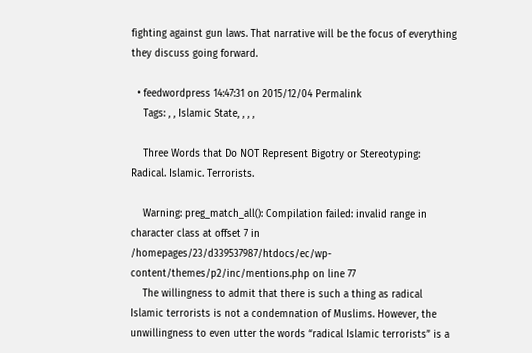fighting against gun laws. That narrative will be the focus of everything they discuss going forward.

  • feedwordpress 14:47:31 on 2015/12/04 Permalink
    Tags: , , Islamic State, , , ,

    Three Words that Do NOT Represent Bigotry or Stereotyping: Radical. Islamic. Terrorists.

    Warning: preg_match_all(): Compilation failed: invalid range in character class at offset 7 in /homepages/23/d339537987/htdocs/ec/wp-content/themes/p2/inc/mentions.php on line 77
    The willingness to admit that there is such a thing as radical Islamic terrorists is not a condemnation of Muslims. However, the unwillingness to even utter the words “radical Islamic terrorists” is a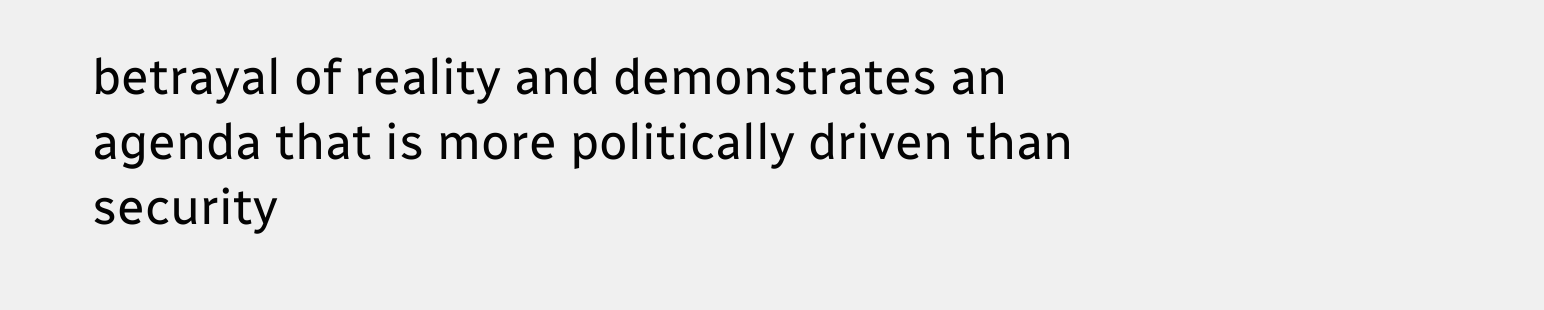betrayal of reality and demonstrates an agenda that is more politically driven than security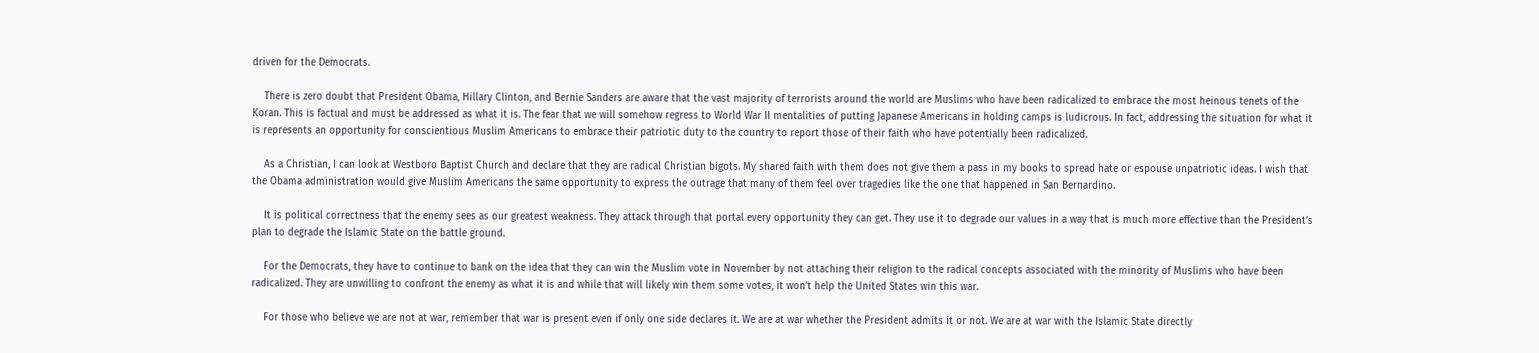driven for the Democrats.

    There is zero doubt that President Obama, Hillary Clinton, and Bernie Sanders are aware that the vast majority of terrorists around the world are Muslims who have been radicalized to embrace the most heinous tenets of the Koran. This is factual and must be addressed as what it is. The fear that we will somehow regress to World War II mentalities of putting Japanese Americans in holding camps is ludicrous. In fact, addressing the situation for what it is represents an opportunity for conscientious Muslim Americans to embrace their patriotic duty to the country to report those of their faith who have potentially been radicalized.

    As a Christian, I can look at Westboro Baptist Church and declare that they are radical Christian bigots. My shared faith with them does not give them a pass in my books to spread hate or espouse unpatriotic ideas. I wish that the Obama administration would give Muslim Americans the same opportunity to express the outrage that many of them feel over tragedies like the one that happened in San Bernardino.

    It is political correctness that the enemy sees as our greatest weakness. They attack through that portal every opportunity they can get. They use it to degrade our values in a way that is much more effective than the President’s plan to degrade the Islamic State on the battle ground.

    For the Democrats, they have to continue to bank on the idea that they can win the Muslim vote in November by not attaching their religion to the radical concepts associated with the minority of Muslims who have been radicalized. They are unwilling to confront the enemy as what it is and while that will likely win them some votes, it won’t help the United States win this war.

    For those who believe we are not at war, remember that war is present even if only one side declares it. We are at war whether the President admits it or not. We are at war with the Islamic State directly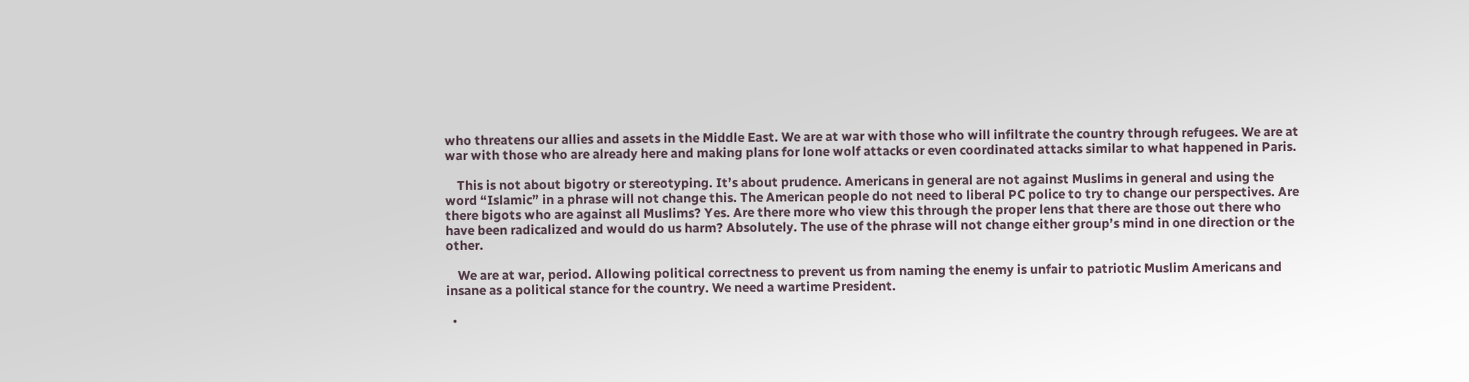who threatens our allies and assets in the Middle East. We are at war with those who will infiltrate the country through refugees. We are at war with those who are already here and making plans for lone wolf attacks or even coordinated attacks similar to what happened in Paris.

    This is not about bigotry or stereotyping. It’s about prudence. Americans in general are not against Muslims in general and using the word “Islamic” in a phrase will not change this. The American people do not need to liberal PC police to try to change our perspectives. Are there bigots who are against all Muslims? Yes. Are there more who view this through the proper lens that there are those out there who have been radicalized and would do us harm? Absolutely. The use of the phrase will not change either group’s mind in one direction or the other.

    We are at war, period. Allowing political correctness to prevent us from naming the enemy is unfair to patriotic Muslim Americans and insane as a political stance for the country. We need a wartime President.

  •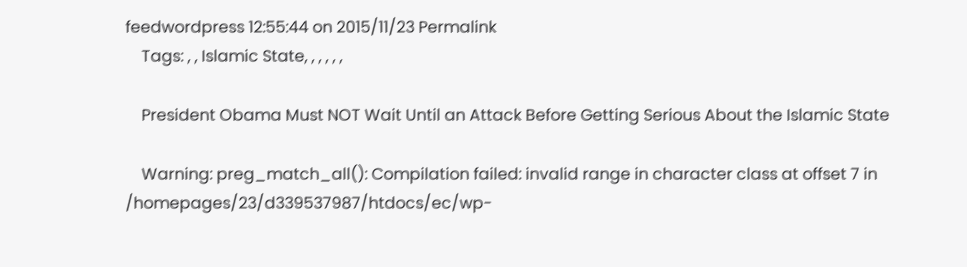feedwordpress 12:55:44 on 2015/11/23 Permalink
    Tags: , , Islamic State, , , , , ,

    President Obama Must NOT Wait Until an Attack Before Getting Serious About the Islamic State

    Warning: preg_match_all(): Compilation failed: invalid range in character class at offset 7 in /homepages/23/d339537987/htdocs/ec/wp-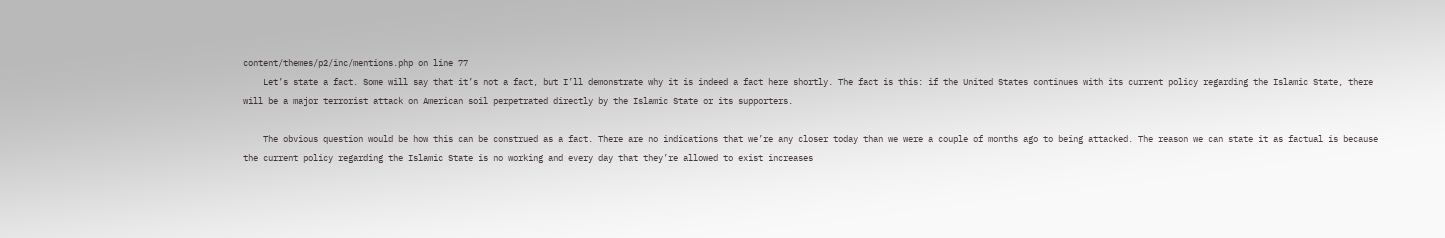content/themes/p2/inc/mentions.php on line 77
    Let’s state a fact. Some will say that it’s not a fact, but I’ll demonstrate why it is indeed a fact here shortly. The fact is this: if the United States continues with its current policy regarding the Islamic State, there will be a major terrorist attack on American soil perpetrated directly by the Islamic State or its supporters.

    The obvious question would be how this can be construed as a fact. There are no indications that we’re any closer today than we were a couple of months ago to being attacked. The reason we can state it as factual is because the current policy regarding the Islamic State is no working and every day that they’re allowed to exist increases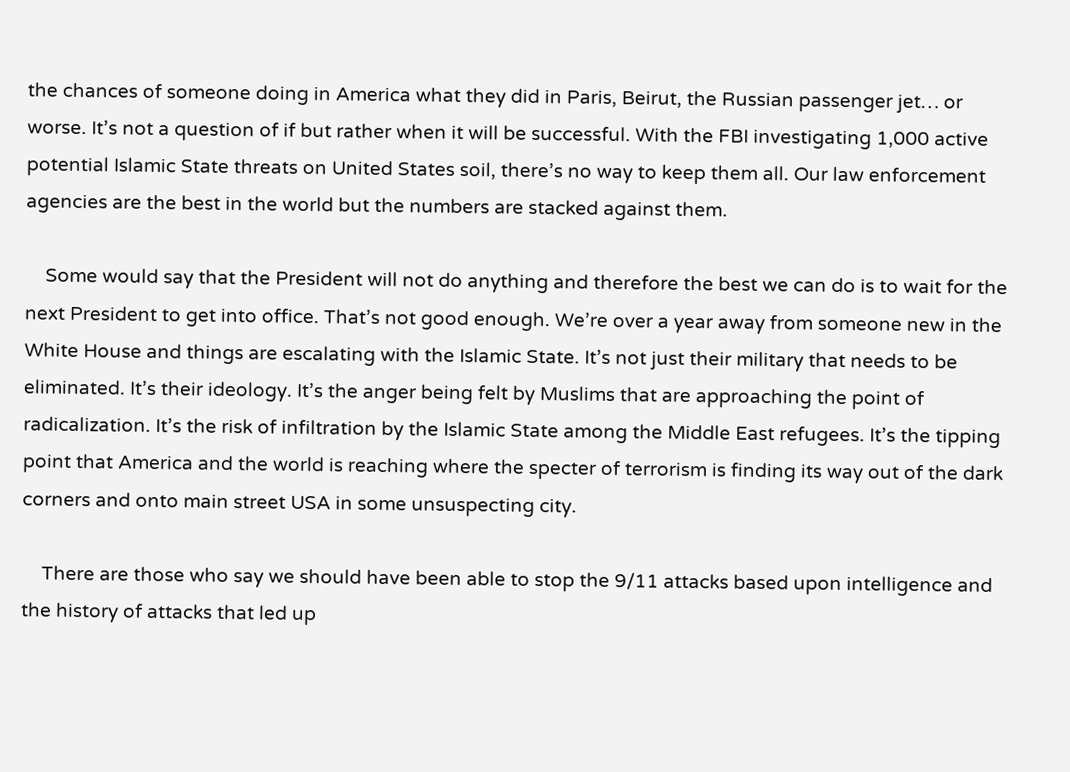the chances of someone doing in America what they did in Paris, Beirut, the Russian passenger jet… or worse. It’s not a question of if but rather when it will be successful. With the FBI investigating 1,000 active potential Islamic State threats on United States soil, there’s no way to keep them all. Our law enforcement agencies are the best in the world but the numbers are stacked against them.

    Some would say that the President will not do anything and therefore the best we can do is to wait for the next President to get into office. That’s not good enough. We’re over a year away from someone new in the White House and things are escalating with the Islamic State. It’s not just their military that needs to be eliminated. It’s their ideology. It’s the anger being felt by Muslims that are approaching the point of radicalization. It’s the risk of infiltration by the Islamic State among the Middle East refugees. It’s the tipping point that America and the world is reaching where the specter of terrorism is finding its way out of the dark corners and onto main street USA in some unsuspecting city.

    There are those who say we should have been able to stop the 9/11 attacks based upon intelligence and the history of attacks that led up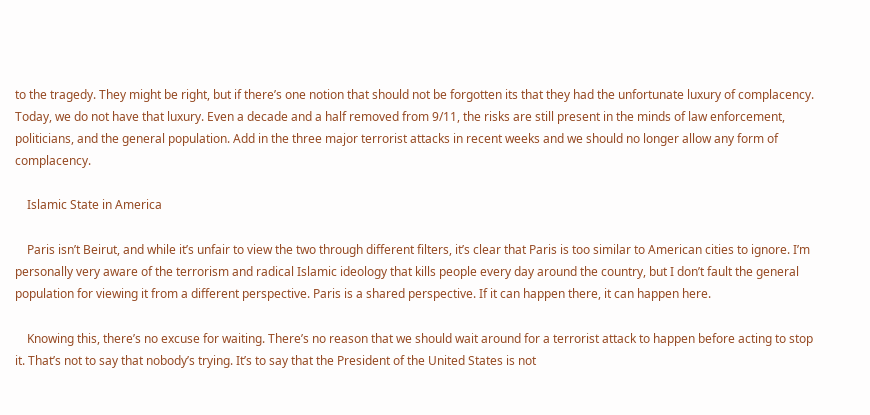to the tragedy. They might be right, but if there’s one notion that should not be forgotten its that they had the unfortunate luxury of complacency. Today, we do not have that luxury. Even a decade and a half removed from 9/11, the risks are still present in the minds of law enforcement, politicians, and the general population. Add in the three major terrorist attacks in recent weeks and we should no longer allow any form of complacency.

    Islamic State in America

    Paris isn’t Beirut, and while it’s unfair to view the two through different filters, it’s clear that Paris is too similar to American cities to ignore. I’m personally very aware of the terrorism and radical Islamic ideology that kills people every day around the country, but I don’t fault the general population for viewing it from a different perspective. Paris is a shared perspective. If it can happen there, it can happen here.

    Knowing this, there’s no excuse for waiting. There’s no reason that we should wait around for a terrorist attack to happen before acting to stop it. That’s not to say that nobody’s trying. It’s to say that the President of the United States is not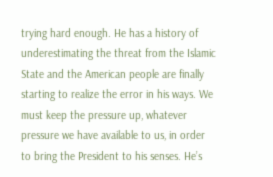trying hard enough. He has a history of underestimating the threat from the Islamic State and the American people are finally starting to realize the error in his ways. We must keep the pressure up, whatever pressure we have available to us, in order to bring the President to his senses. He’s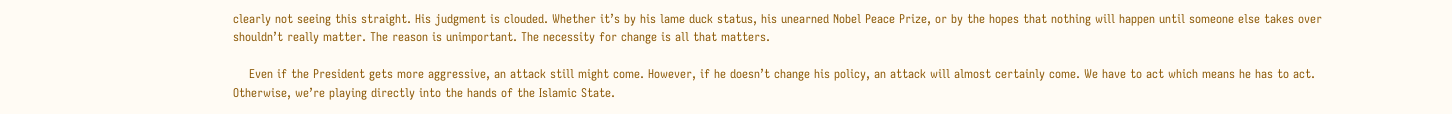clearly not seeing this straight. His judgment is clouded. Whether it’s by his lame duck status, his unearned Nobel Peace Prize, or by the hopes that nothing will happen until someone else takes over shouldn’t really matter. The reason is unimportant. The necessity for change is all that matters.

    Even if the President gets more aggressive, an attack still might come. However, if he doesn’t change his policy, an attack will almost certainly come. We have to act which means he has to act. Otherwise, we’re playing directly into the hands of the Islamic State.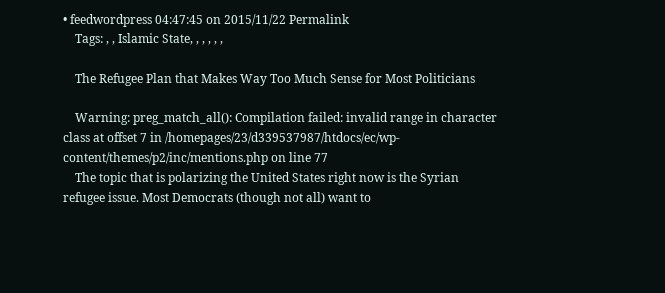• feedwordpress 04:47:45 on 2015/11/22 Permalink
    Tags: , , Islamic State, , , , , ,

    The Refugee Plan that Makes Way Too Much Sense for Most Politicians

    Warning: preg_match_all(): Compilation failed: invalid range in character class at offset 7 in /homepages/23/d339537987/htdocs/ec/wp-content/themes/p2/inc/mentions.php on line 77
    The topic that is polarizing the United States right now is the Syrian refugee issue. Most Democrats (though not all) want to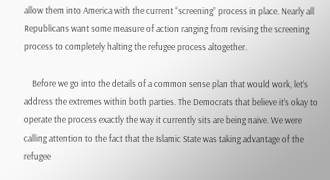allow them into America with the current “screening” process in place. Nearly all Republicans want some measure of action ranging from revising the screening process to completely halting the refugee process altogether.

    Before we go into the details of a common sense plan that would work, let’s address the extremes within both parties. The Democrats that believe it’s okay to operate the process exactly the way it currently sits are being naive. We were calling attention to the fact that the Islamic State was taking advantage of the refugee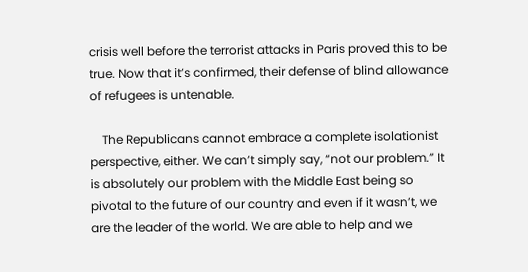crisis well before the terrorist attacks in Paris proved this to be true. Now that it’s confirmed, their defense of blind allowance of refugees is untenable.

    The Republicans cannot embrace a complete isolationist perspective, either. We can’t simply say, “not our problem.” It is absolutely our problem with the Middle East being so pivotal to the future of our country and even if it wasn’t, we are the leader of the world. We are able to help and we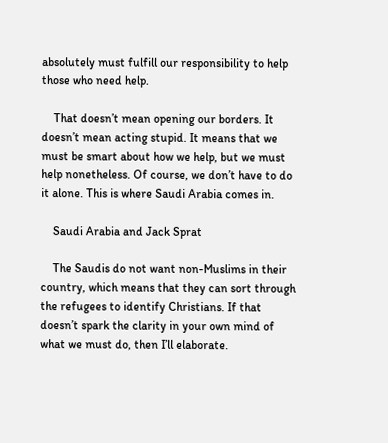absolutely must fulfill our responsibility to help those who need help.

    That doesn’t mean opening our borders. It doesn’t mean acting stupid. It means that we must be smart about how we help, but we must help nonetheless. Of course, we don’t have to do it alone. This is where Saudi Arabia comes in.

    Saudi Arabia and Jack Sprat

    The Saudis do not want non-Muslims in their country, which means that they can sort through the refugees to identify Christians. If that doesn’t spark the clarity in your own mind of what we must do, then I’ll elaborate.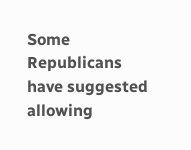Some Republicans have suggested allowing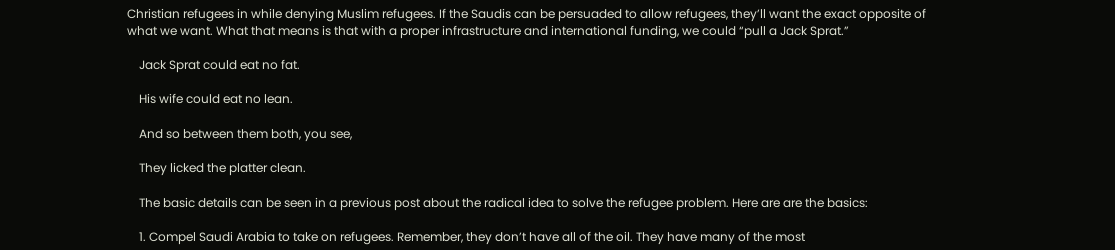Christian refugees in while denying Muslim refugees. If the Saudis can be persuaded to allow refugees, they’ll want the exact opposite of what we want. What that means is that with a proper infrastructure and international funding, we could “pull a Jack Sprat.”

    Jack Sprat could eat no fat.

    His wife could eat no lean.

    And so between them both, you see,

    They licked the platter clean.

    The basic details can be seen in a previous post about the radical idea to solve the refugee problem. Here are are the basics:

    1. Compel Saudi Arabia to take on refugees. Remember, they don’t have all of the oil. They have many of the most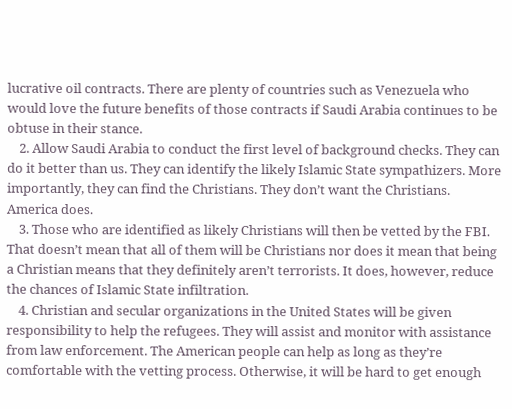lucrative oil contracts. There are plenty of countries such as Venezuela who would love the future benefits of those contracts if Saudi Arabia continues to be obtuse in their stance.
    2. Allow Saudi Arabia to conduct the first level of background checks. They can do it better than us. They can identify the likely Islamic State sympathizers. More importantly, they can find the Christians. They don’t want the Christians. America does.
    3. Those who are identified as likely Christians will then be vetted by the FBI. That doesn’t mean that all of them will be Christians nor does it mean that being a Christian means that they definitely aren’t terrorists. It does, however, reduce the chances of Islamic State infiltration.
    4. Christian and secular organizations in the United States will be given responsibility to help the refugees. They will assist and monitor with assistance from law enforcement. The American people can help as long as they’re comfortable with the vetting process. Otherwise, it will be hard to get enough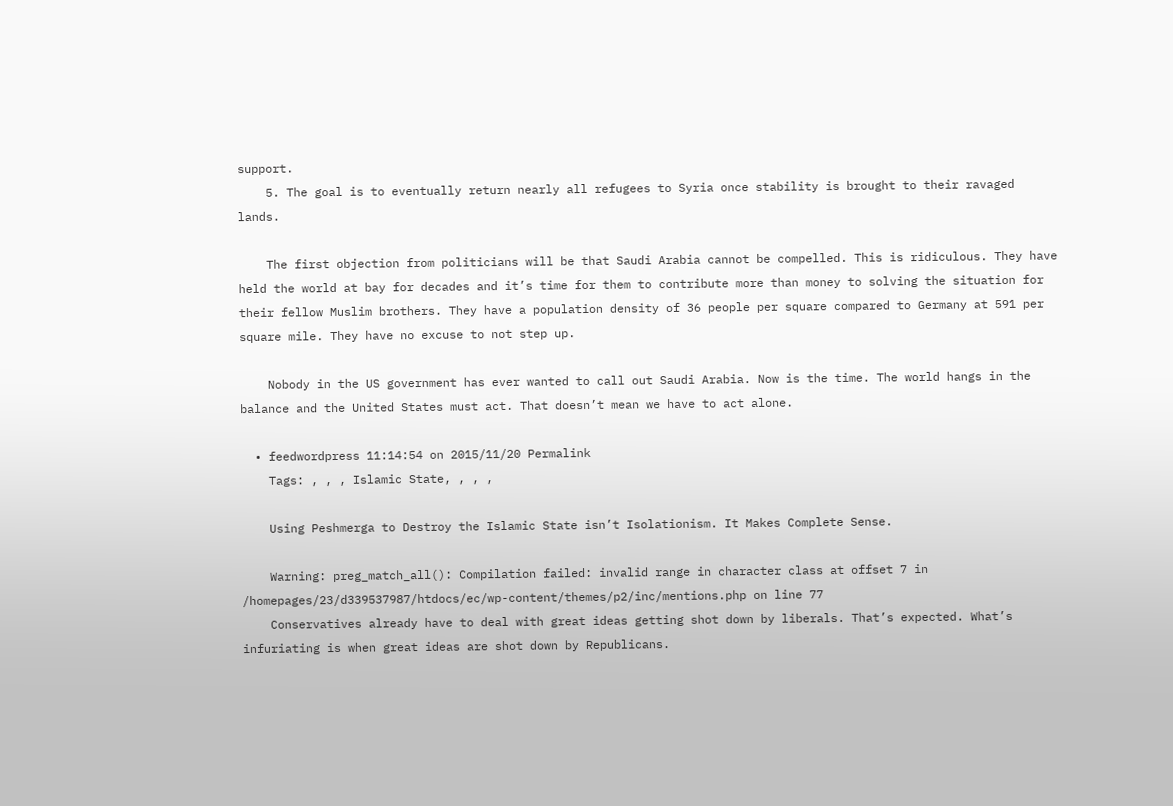support.
    5. The goal is to eventually return nearly all refugees to Syria once stability is brought to their ravaged lands.

    The first objection from politicians will be that Saudi Arabia cannot be compelled. This is ridiculous. They have held the world at bay for decades and it’s time for them to contribute more than money to solving the situation for their fellow Muslim brothers. They have a population density of 36 people per square compared to Germany at 591 per square mile. They have no excuse to not step up.

    Nobody in the US government has ever wanted to call out Saudi Arabia. Now is the time. The world hangs in the balance and the United States must act. That doesn’t mean we have to act alone.

  • feedwordpress 11:14:54 on 2015/11/20 Permalink
    Tags: , , , Islamic State, , , ,

    Using Peshmerga to Destroy the Islamic State isn’t Isolationism. It Makes Complete Sense.

    Warning: preg_match_all(): Compilation failed: invalid range in character class at offset 7 in /homepages/23/d339537987/htdocs/ec/wp-content/themes/p2/inc/mentions.php on line 77
    Conservatives already have to deal with great ideas getting shot down by liberals. That’s expected. What’s infuriating is when great ideas are shot down by Republicans.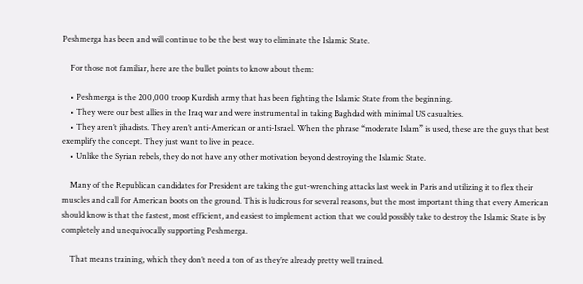Peshmerga has been and will continue to be the best way to eliminate the Islamic State.

    For those not familiar, here are the bullet points to know about them:

    • Peshmerga is the 200,000 troop Kurdish army that has been fighting the Islamic State from the beginning.
    • They were our best allies in the Iraq war and were instrumental in taking Baghdad with minimal US casualties.
    • They aren’t jihadists. They aren’t anti-American or anti-Israel. When the phrase “moderate Islam” is used, these are the guys that best exemplify the concept. They just want to live in peace.
    • Unlike the Syrian rebels, they do not have any other motivation beyond destroying the Islamic State.

    Many of the Republican candidates for President are taking the gut-wrenching attacks last week in Paris and utilizing it to flex their muscles and call for American boots on the ground. This is ludicrous for several reasons, but the most important thing that every American should know is that the fastest, most efficient, and easiest to implement action that we could possibly take to destroy the Islamic State is by completely and unequivocally supporting Peshmerga.

    That means training, which they don’t need a ton of as they’re already pretty well trained.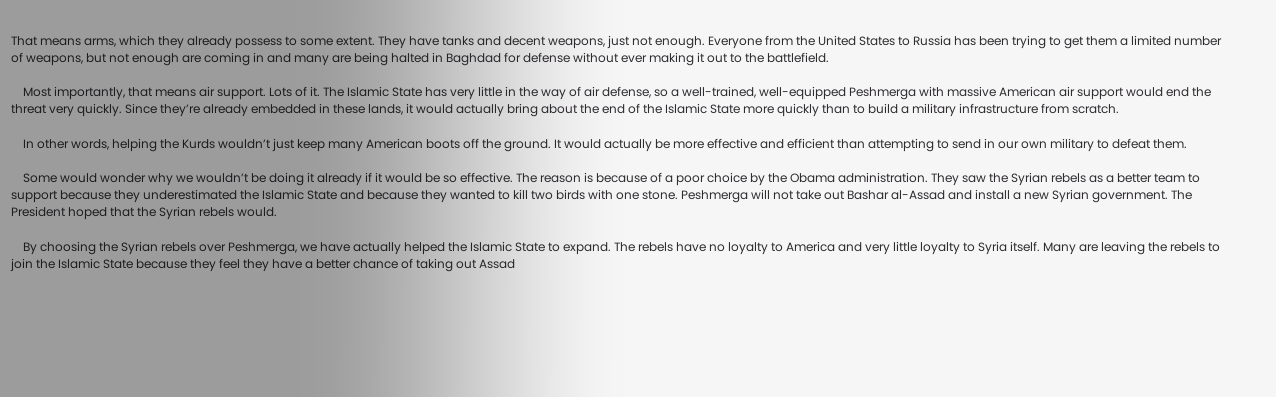That means arms, which they already possess to some extent. They have tanks and decent weapons, just not enough. Everyone from the United States to Russia has been trying to get them a limited number of weapons, but not enough are coming in and many are being halted in Baghdad for defense without ever making it out to the battlefield.

    Most importantly, that means air support. Lots of it. The Islamic State has very little in the way of air defense, so a well-trained, well-equipped Peshmerga with massive American air support would end the threat very quickly. Since they’re already embedded in these lands, it would actually bring about the end of the Islamic State more quickly than to build a military infrastructure from scratch.

    In other words, helping the Kurds wouldn’t just keep many American boots off the ground. It would actually be more effective and efficient than attempting to send in our own military to defeat them.

    Some would wonder why we wouldn’t be doing it already if it would be so effective. The reason is because of a poor choice by the Obama administration. They saw the Syrian rebels as a better team to support because they underestimated the Islamic State and because they wanted to kill two birds with one stone. Peshmerga will not take out Bashar al-Assad and install a new Syrian government. The President hoped that the Syrian rebels would.

    By choosing the Syrian rebels over Peshmerga, we have actually helped the Islamic State to expand. The rebels have no loyalty to America and very little loyalty to Syria itself. Many are leaving the rebels to join the Islamic State because they feel they have a better chance of taking out Assad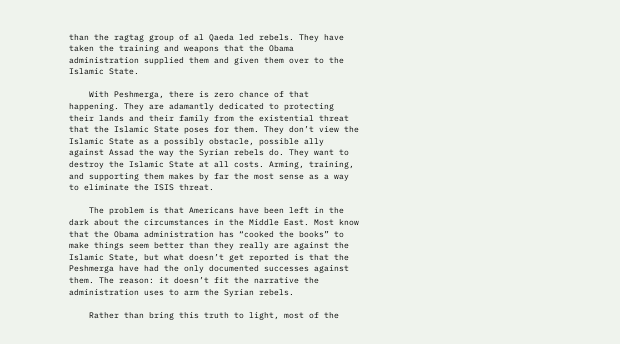than the ragtag group of al Qaeda led rebels. They have taken the training and weapons that the Obama administration supplied them and given them over to the Islamic State.

    With Peshmerga, there is zero chance of that happening. They are adamantly dedicated to protecting their lands and their family from the existential threat that the Islamic State poses for them. They don’t view the Islamic State as a possibly obstacle, possible ally against Assad the way the Syrian rebels do. They want to destroy the Islamic State at all costs. Arming, training, and supporting them makes by far the most sense as a way to eliminate the ISIS threat.

    The problem is that Americans have been left in the dark about the circumstances in the Middle East. Most know that the Obama administration has “cooked the books” to make things seem better than they really are against the Islamic State, but what doesn’t get reported is that the Peshmerga have had the only documented successes against them. The reason: it doesn’t fit the narrative the administration uses to arm the Syrian rebels.

    Rather than bring this truth to light, most of the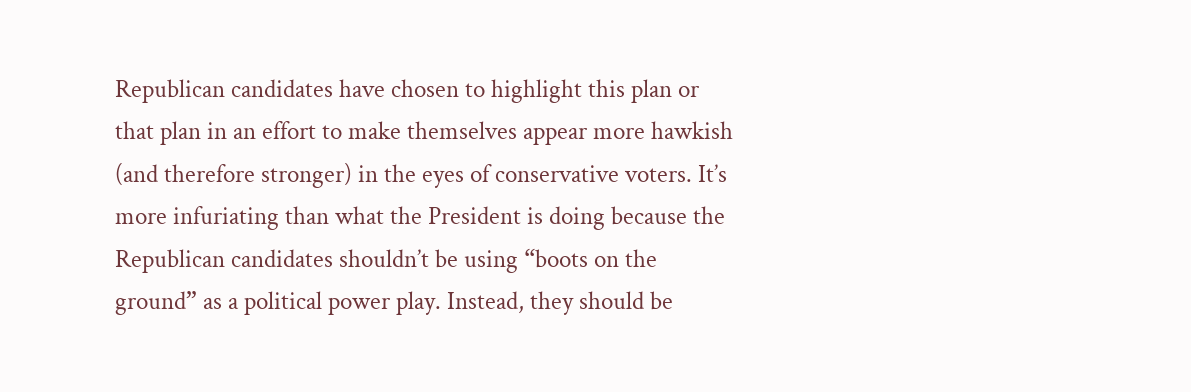Republican candidates have chosen to highlight this plan or that plan in an effort to make themselves appear more hawkish (and therefore stronger) in the eyes of conservative voters. It’s more infuriating than what the President is doing because the Republican candidates shouldn’t be using “boots on the ground” as a political power play. Instead, they should be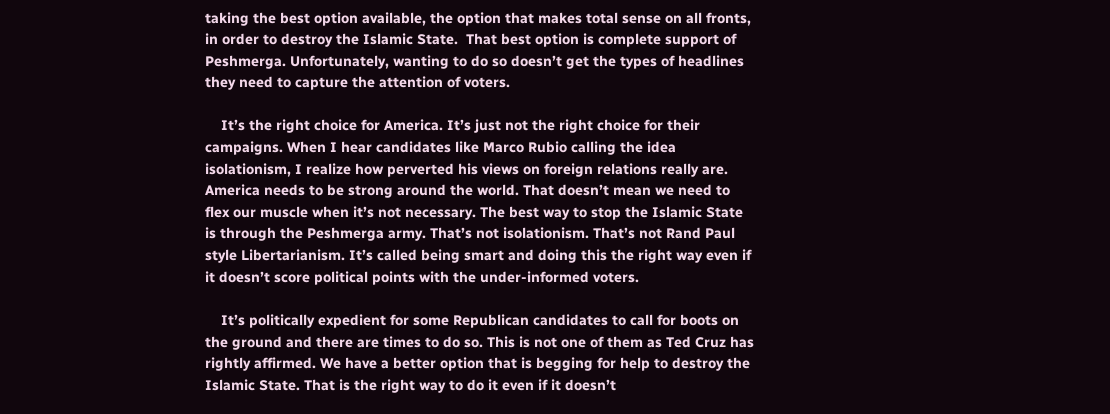taking the best option available, the option that makes total sense on all fronts, in order to destroy the Islamic State.  That best option is complete support of Peshmerga. Unfortunately, wanting to do so doesn’t get the types of headlines they need to capture the attention of voters.

    It’s the right choice for America. It’s just not the right choice for their campaigns. When I hear candidates like Marco Rubio calling the idea isolationism, I realize how perverted his views on foreign relations really are. America needs to be strong around the world. That doesn’t mean we need to flex our muscle when it’s not necessary. The best way to stop the Islamic State is through the Peshmerga army. That’s not isolationism. That’s not Rand Paul style Libertarianism. It’s called being smart and doing this the right way even if it doesn’t score political points with the under-informed voters.

    It’s politically expedient for some Republican candidates to call for boots on the ground and there are times to do so. This is not one of them as Ted Cruz has rightly affirmed. We have a better option that is begging for help to destroy the Islamic State. That is the right way to do it even if it doesn’t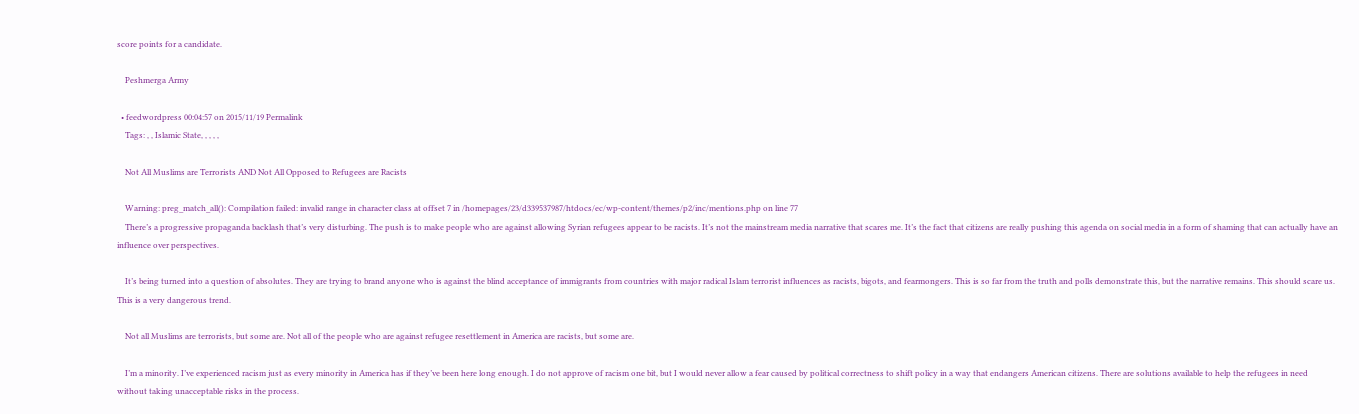score points for a candidate.

    Peshmerga Army

  • feedwordpress 00:04:57 on 2015/11/19 Permalink
    Tags: , , Islamic State, , , , ,

    Not All Muslims are Terrorists AND Not All Opposed to Refugees are Racists

    Warning: preg_match_all(): Compilation failed: invalid range in character class at offset 7 in /homepages/23/d339537987/htdocs/ec/wp-content/themes/p2/inc/mentions.php on line 77
    There’s a progressive propaganda backlash that’s very disturbing. The push is to make people who are against allowing Syrian refugees appear to be racists. It’s not the mainstream media narrative that scares me. It’s the fact that citizens are really pushing this agenda on social media in a form of shaming that can actually have an influence over perspectives.

    It’s being turned into a question of absolutes. They are trying to brand anyone who is against the blind acceptance of immigrants from countries with major radical Islam terrorist influences as racists, bigots, and fearmongers. This is so far from the truth and polls demonstrate this, but the narrative remains. This should scare us. This is a very dangerous trend.

    Not all Muslims are terrorists, but some are. Not all of the people who are against refugee resettlement in America are racists, but some are.

    I’m a minority. I’ve experienced racism just as every minority in America has if they’ve been here long enough. I do not approve of racism one bit, but I would never allow a fear caused by political correctness to shift policy in a way that endangers American citizens. There are solutions available to help the refugees in need without taking unacceptable risks in the process.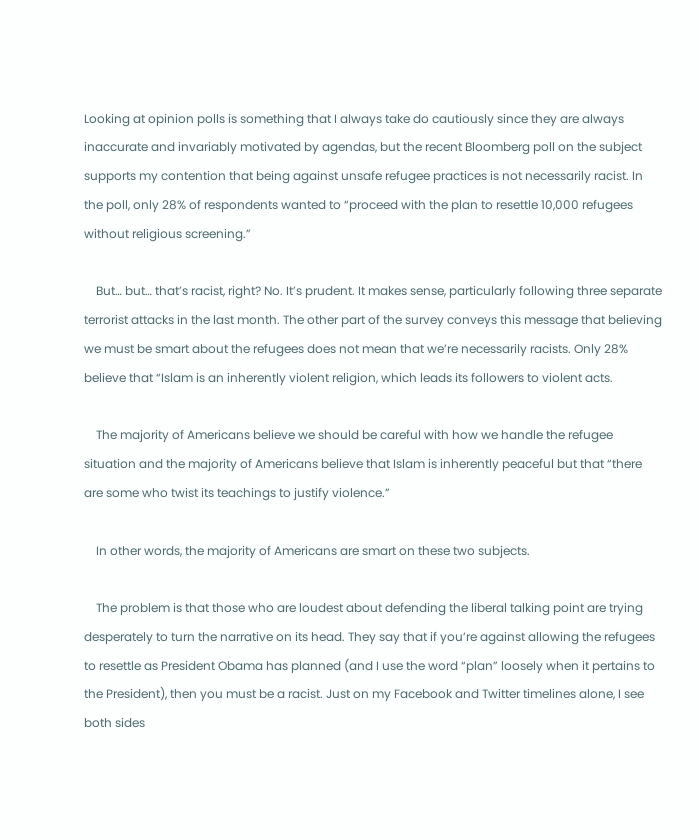Looking at opinion polls is something that I always take do cautiously since they are always inaccurate and invariably motivated by agendas, but the recent Bloomberg poll on the subject supports my contention that being against unsafe refugee practices is not necessarily racist. In the poll, only 28% of respondents wanted to “proceed with the plan to resettle 10,000 refugees without religious screening.”

    But… but… that’s racist, right? No. It’s prudent. It makes sense, particularly following three separate terrorist attacks in the last month. The other part of the survey conveys this message that believing we must be smart about the refugees does not mean that we’re necessarily racists. Only 28% believe that “Islam is an inherently violent religion, which leads its followers to violent acts.

    The majority of Americans believe we should be careful with how we handle the refugee situation and the majority of Americans believe that Islam is inherently peaceful but that “there are some who twist its teachings to justify violence.”

    In other words, the majority of Americans are smart on these two subjects.

    The problem is that those who are loudest about defending the liberal talking point are trying desperately to turn the narrative on its head. They say that if you’re against allowing the refugees to resettle as President Obama has planned (and I use the word “plan” loosely when it pertains to the President), then you must be a racist. Just on my Facebook and Twitter timelines alone, I see both sides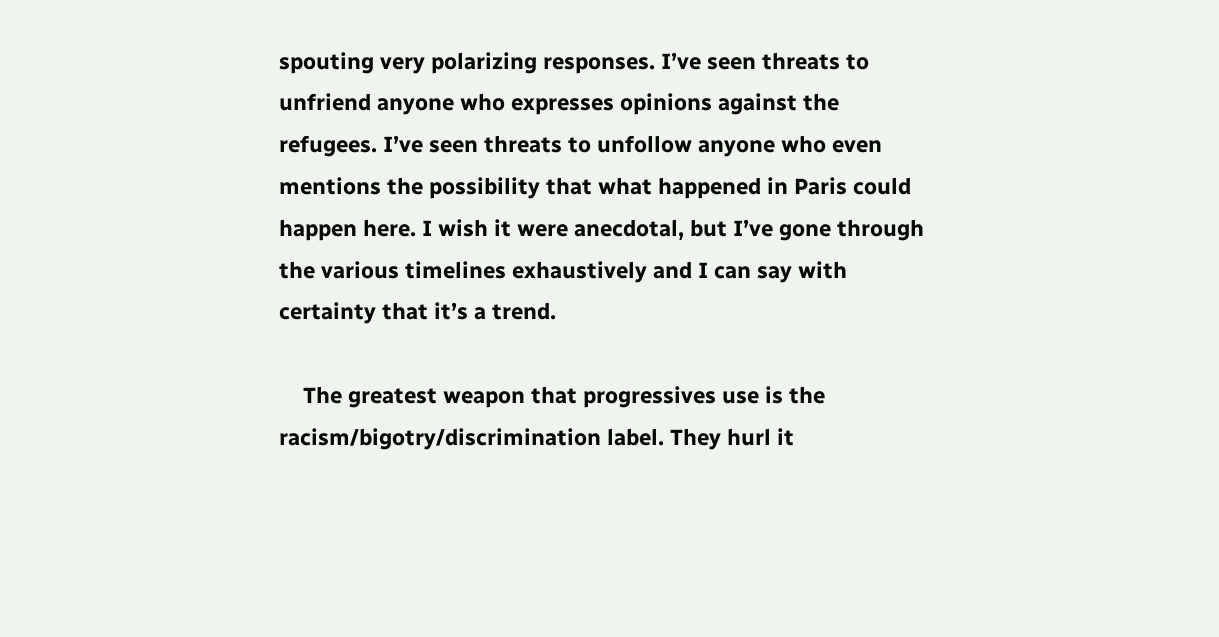spouting very polarizing responses. I’ve seen threats to unfriend anyone who expresses opinions against the refugees. I’ve seen threats to unfollow anyone who even mentions the possibility that what happened in Paris could happen here. I wish it were anecdotal, but I’ve gone through the various timelines exhaustively and I can say with certainty that it’s a trend.

    The greatest weapon that progressives use is the racism/bigotry/discrimination label. They hurl it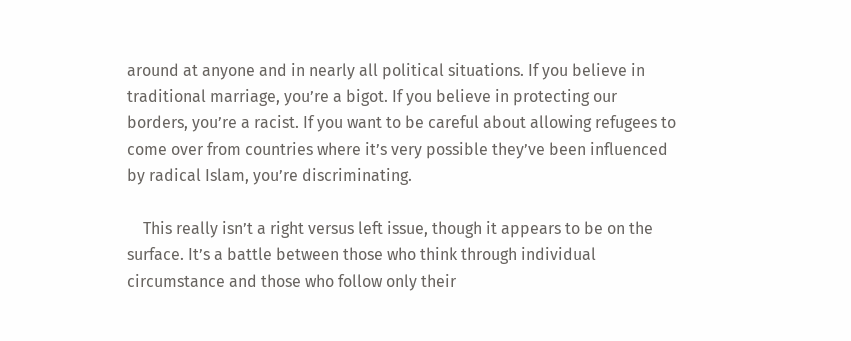around at anyone and in nearly all political situations. If you believe in traditional marriage, you’re a bigot. If you believe in protecting our borders, you’re a racist. If you want to be careful about allowing refugees to come over from countries where it’s very possible they’ve been influenced by radical Islam, you’re discriminating.

    This really isn’t a right versus left issue, though it appears to be on the surface. It’s a battle between those who think through individual circumstance and those who follow only their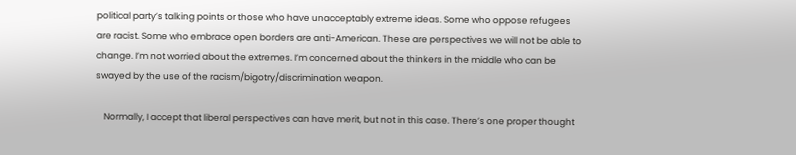political party’s talking points or those who have unacceptably extreme ideas. Some who oppose refugees are racist. Some who embrace open borders are anti-American. These are perspectives we will not be able to change. I’m not worried about the extremes. I’m concerned about the thinkers in the middle who can be swayed by the use of the racism/bigotry/discrimination weapon.

    Normally, I accept that liberal perspectives can have merit, but not in this case. There’s one proper thought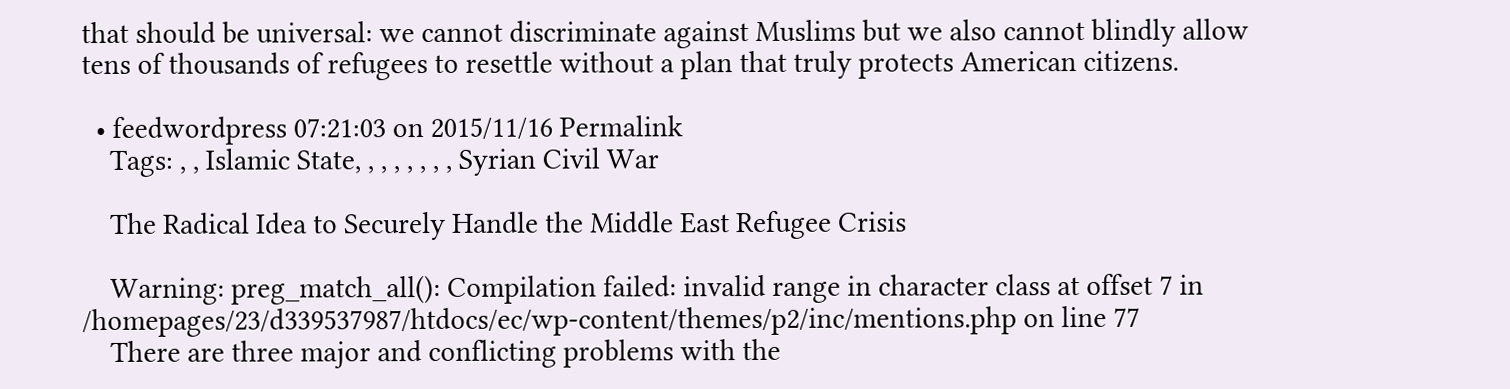that should be universal: we cannot discriminate against Muslims but we also cannot blindly allow tens of thousands of refugees to resettle without a plan that truly protects American citizens.

  • feedwordpress 07:21:03 on 2015/11/16 Permalink
    Tags: , , Islamic State, , , , , , , , Syrian Civil War

    The Radical Idea to Securely Handle the Middle East Refugee Crisis

    Warning: preg_match_all(): Compilation failed: invalid range in character class at offset 7 in /homepages/23/d339537987/htdocs/ec/wp-content/themes/p2/inc/mentions.php on line 77
    There are three major and conflicting problems with the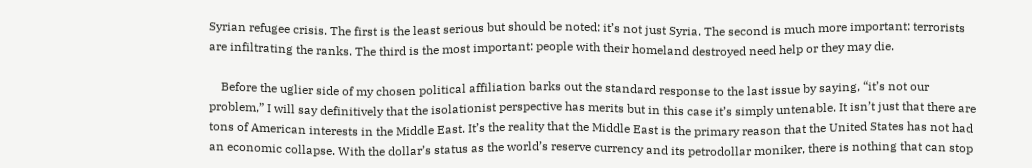Syrian refugee crisis. The first is the least serious but should be noted: it’s not just Syria. The second is much more important: terrorists are infiltrating the ranks. The third is the most important: people with their homeland destroyed need help or they may die.

    Before the uglier side of my chosen political affiliation barks out the standard response to the last issue by saying, “it’s not our problem,” I will say definitively that the isolationist perspective has merits but in this case it’s simply untenable. It isn’t just that there are tons of American interests in the Middle East. It’s the reality that the Middle East is the primary reason that the United States has not had an economic collapse. With the dollar’s status as the world’s reserve currency and its petrodollar moniker, there is nothing that can stop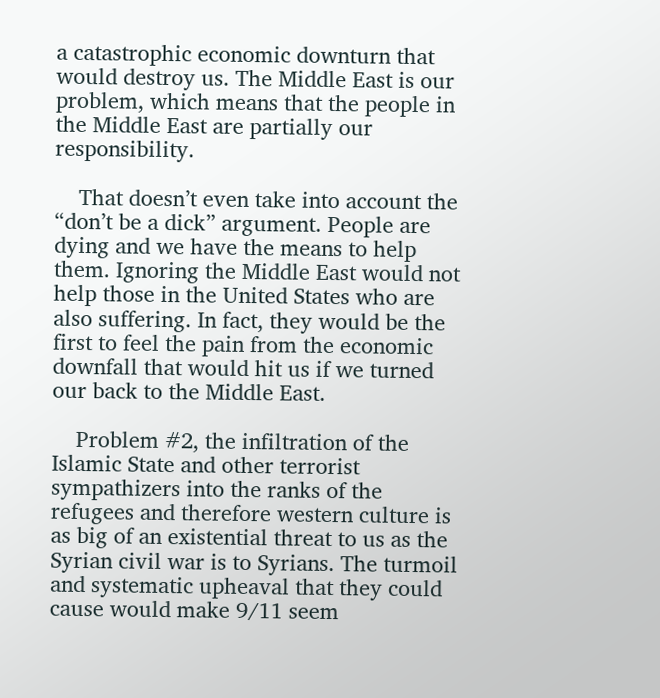a catastrophic economic downturn that would destroy us. The Middle East is our problem, which means that the people in the Middle East are partially our responsibility.

    That doesn’t even take into account the “don’t be a dick” argument. People are dying and we have the means to help them. Ignoring the Middle East would not help those in the United States who are also suffering. In fact, they would be the first to feel the pain from the economic downfall that would hit us if we turned our back to the Middle East.

    Problem #2, the infiltration of the Islamic State and other terrorist sympathizers into the ranks of the refugees and therefore western culture is as big of an existential threat to us as the Syrian civil war is to Syrians. The turmoil and systematic upheaval that they could cause would make 9/11 seem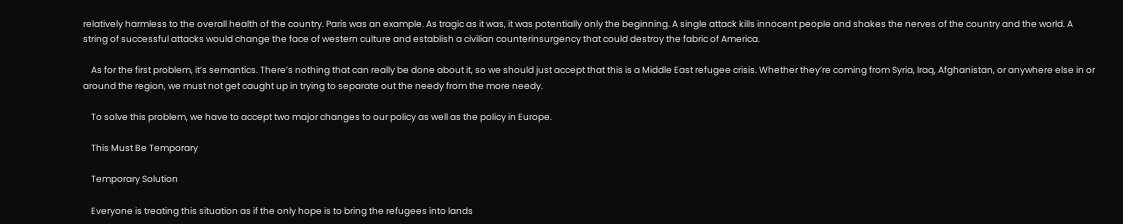relatively harmless to the overall health of the country. Paris was an example. As tragic as it was, it was potentially only the beginning. A single attack kills innocent people and shakes the nerves of the country and the world. A string of successful attacks would change the face of western culture and establish a civilian counterinsurgency that could destroy the fabric of America.

    As for the first problem, it’s semantics. There’s nothing that can really be done about it, so we should just accept that this is a Middle East refugee crisis. Whether they’re coming from Syria, Iraq, Afghanistan, or anywhere else in or around the region, we must not get caught up in trying to separate out the needy from the more needy.

    To solve this problem, we have to accept two major changes to our policy as well as the policy in Europe.

    This Must Be Temporary

    Temporary Solution

    Everyone is treating this situation as if the only hope is to bring the refugees into lands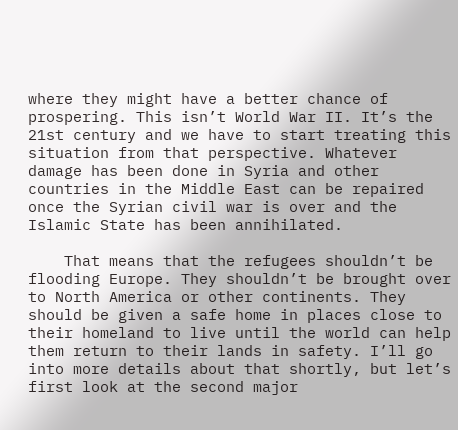where they might have a better chance of prospering. This isn’t World War II. It’s the 21st century and we have to start treating this situation from that perspective. Whatever damage has been done in Syria and other countries in the Middle East can be repaired once the Syrian civil war is over and the Islamic State has been annihilated.

    That means that the refugees shouldn’t be flooding Europe. They shouldn’t be brought over to North America or other continents. They should be given a safe home in places close to their homeland to live until the world can help them return to their lands in safety. I’ll go into more details about that shortly, but let’s first look at the second major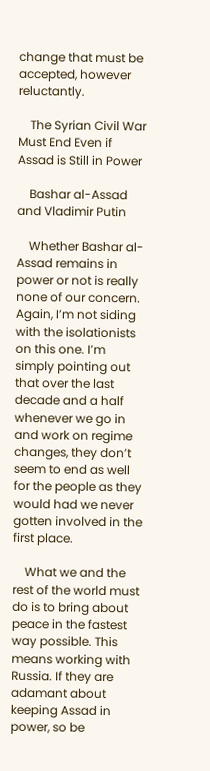change that must be accepted, however reluctantly.

    The Syrian Civil War Must End Even if Assad is Still in Power

    Bashar al-Assad and Vladimir Putin

    Whether Bashar al-Assad remains in power or not is really none of our concern. Again, I’m not siding with the isolationists on this one. I’m simply pointing out that over the last decade and a half whenever we go in and work on regime changes, they don’t seem to end as well for the people as they would had we never gotten involved in the first place.

    What we and the rest of the world must do is to bring about peace in the fastest way possible. This means working with Russia. If they are adamant about keeping Assad in power, so be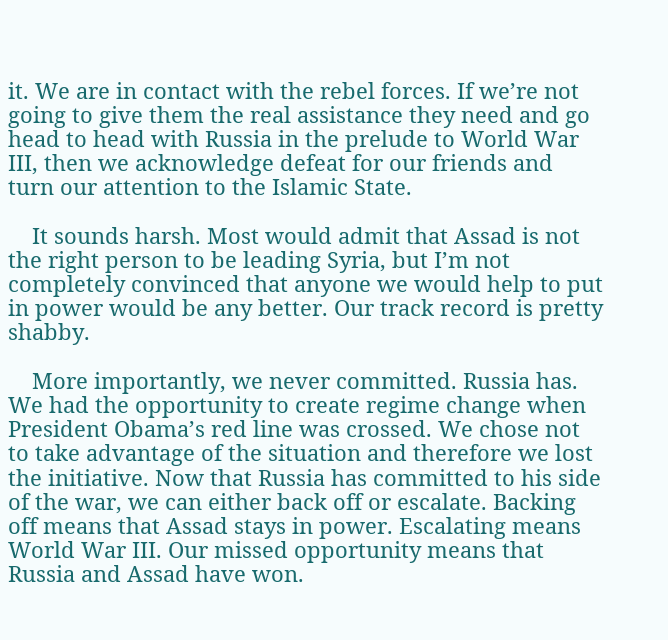it. We are in contact with the rebel forces. If we’re not going to give them the real assistance they need and go head to head with Russia in the prelude to World War III, then we acknowledge defeat for our friends and turn our attention to the Islamic State.

    It sounds harsh. Most would admit that Assad is not the right person to be leading Syria, but I’m not completely convinced that anyone we would help to put in power would be any better. Our track record is pretty shabby.

    More importantly, we never committed. Russia has. We had the opportunity to create regime change when President Obama’s red line was crossed. We chose not to take advantage of the situation and therefore we lost the initiative. Now that Russia has committed to his side of the war, we can either back off or escalate. Backing off means that Assad stays in power. Escalating means World War III. Our missed opportunity means that Russia and Assad have won.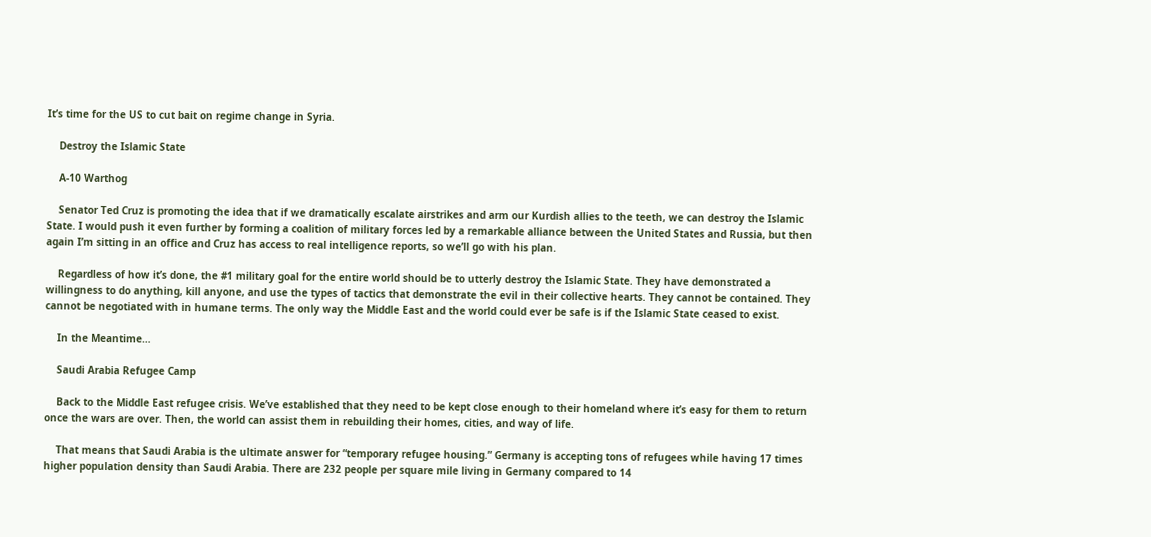It’s time for the US to cut bait on regime change in Syria.

    Destroy the Islamic State

    A-10 Warthog

    Senator Ted Cruz is promoting the idea that if we dramatically escalate airstrikes and arm our Kurdish allies to the teeth, we can destroy the Islamic State. I would push it even further by forming a coalition of military forces led by a remarkable alliance between the United States and Russia, but then again I’m sitting in an office and Cruz has access to real intelligence reports, so we’ll go with his plan.

    Regardless of how it’s done, the #1 military goal for the entire world should be to utterly destroy the Islamic State. They have demonstrated a willingness to do anything, kill anyone, and use the types of tactics that demonstrate the evil in their collective hearts. They cannot be contained. They cannot be negotiated with in humane terms. The only way the Middle East and the world could ever be safe is if the Islamic State ceased to exist.

    In the Meantime…

    Saudi Arabia Refugee Camp

    Back to the Middle East refugee crisis. We’ve established that they need to be kept close enough to their homeland where it’s easy for them to return once the wars are over. Then, the world can assist them in rebuilding their homes, cities, and way of life.

    That means that Saudi Arabia is the ultimate answer for “temporary refugee housing.” Germany is accepting tons of refugees while having 17 times higher population density than Saudi Arabia. There are 232 people per square mile living in Germany compared to 14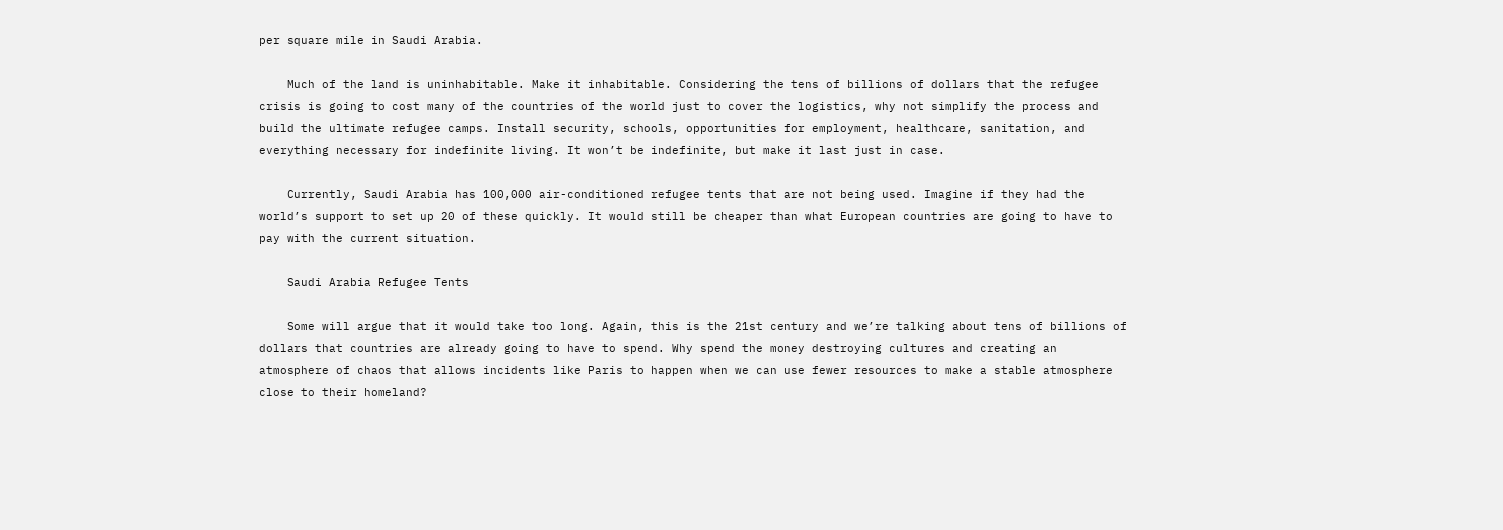per square mile in Saudi Arabia.

    Much of the land is uninhabitable. Make it inhabitable. Considering the tens of billions of dollars that the refugee crisis is going to cost many of the countries of the world just to cover the logistics, why not simplify the process and build the ultimate refugee camps. Install security, schools, opportunities for employment, healthcare, sanitation, and everything necessary for indefinite living. It won’t be indefinite, but make it last just in case.

    Currently, Saudi Arabia has 100,000 air-conditioned refugee tents that are not being used. Imagine if they had the world’s support to set up 20 of these quickly. It would still be cheaper than what European countries are going to have to pay with the current situation.

    Saudi Arabia Refugee Tents

    Some will argue that it would take too long. Again, this is the 21st century and we’re talking about tens of billions of dollars that countries are already going to have to spend. Why spend the money destroying cultures and creating an atmosphere of chaos that allows incidents like Paris to happen when we can use fewer resources to make a stable atmosphere close to their homeland?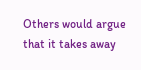Others would argue that it takes away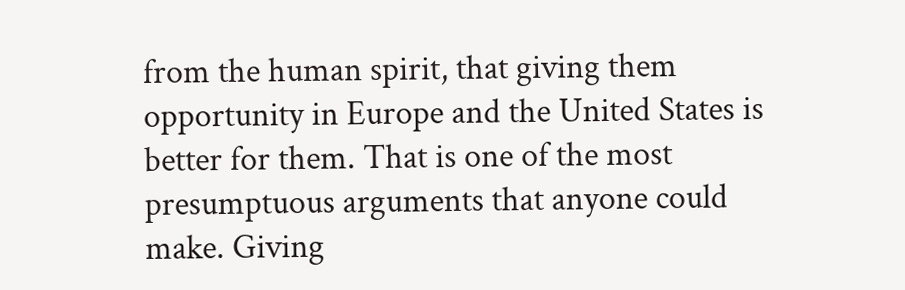from the human spirit, that giving them opportunity in Europe and the United States is better for them. That is one of the most presumptuous arguments that anyone could make. Giving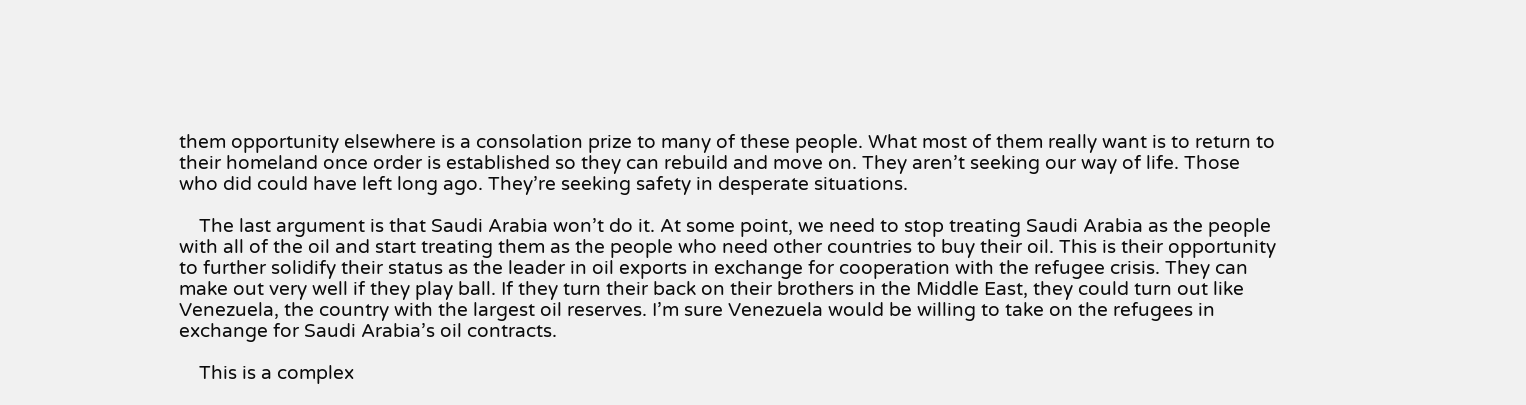them opportunity elsewhere is a consolation prize to many of these people. What most of them really want is to return to their homeland once order is established so they can rebuild and move on. They aren’t seeking our way of life. Those who did could have left long ago. They’re seeking safety in desperate situations.

    The last argument is that Saudi Arabia won’t do it. At some point, we need to stop treating Saudi Arabia as the people with all of the oil and start treating them as the people who need other countries to buy their oil. This is their opportunity to further solidify their status as the leader in oil exports in exchange for cooperation with the refugee crisis. They can make out very well if they play ball. If they turn their back on their brothers in the Middle East, they could turn out like Venezuela, the country with the largest oil reserves. I’m sure Venezuela would be willing to take on the refugees in exchange for Saudi Arabia’s oil contracts.

    This is a complex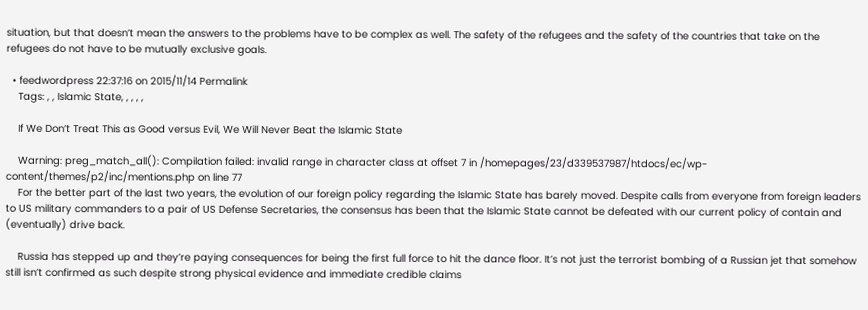situation, but that doesn’t mean the answers to the problems have to be complex as well. The safety of the refugees and the safety of the countries that take on the refugees do not have to be mutually exclusive goals.

  • feedwordpress 22:37:16 on 2015/11/14 Permalink
    Tags: , , Islamic State, , , , ,

    If We Don’t Treat This as Good versus Evil, We Will Never Beat the Islamic State

    Warning: preg_match_all(): Compilation failed: invalid range in character class at offset 7 in /homepages/23/d339537987/htdocs/ec/wp-content/themes/p2/inc/mentions.php on line 77
    For the better part of the last two years, the evolution of our foreign policy regarding the Islamic State has barely moved. Despite calls from everyone from foreign leaders to US military commanders to a pair of US Defense Secretaries, the consensus has been that the Islamic State cannot be defeated with our current policy of contain and (eventually) drive back.

    Russia has stepped up and they’re paying consequences for being the first full force to hit the dance floor. It’s not just the terrorist bombing of a Russian jet that somehow still isn’t confirmed as such despite strong physical evidence and immediate credible claims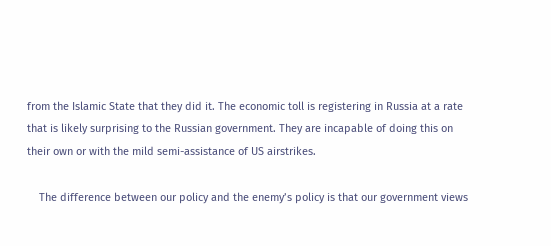from the Islamic State that they did it. The economic toll is registering in Russia at a rate that is likely surprising to the Russian government. They are incapable of doing this on their own or with the mild semi-assistance of US airstrikes.

    The difference between our policy and the enemy’s policy is that our government views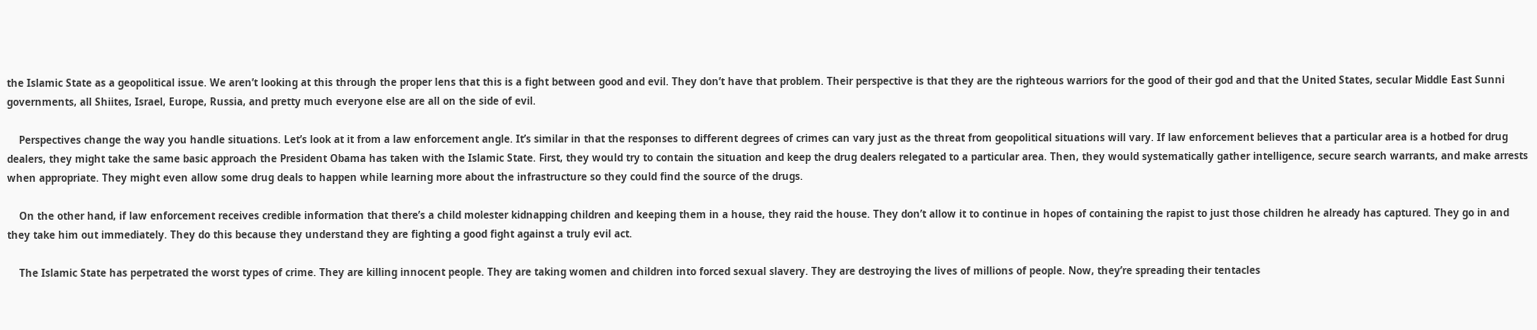the Islamic State as a geopolitical issue. We aren’t looking at this through the proper lens that this is a fight between good and evil. They don’t have that problem. Their perspective is that they are the righteous warriors for the good of their god and that the United States, secular Middle East Sunni governments, all Shiites, Israel, Europe, Russia, and pretty much everyone else are all on the side of evil.

    Perspectives change the way you handle situations. Let’s look at it from a law enforcement angle. It’s similar in that the responses to different degrees of crimes can vary just as the threat from geopolitical situations will vary. If law enforcement believes that a particular area is a hotbed for drug dealers, they might take the same basic approach the President Obama has taken with the Islamic State. First, they would try to contain the situation and keep the drug dealers relegated to a particular area. Then, they would systematically gather intelligence, secure search warrants, and make arrests when appropriate. They might even allow some drug deals to happen while learning more about the infrastructure so they could find the source of the drugs.

    On the other hand, if law enforcement receives credible information that there’s a child molester kidnapping children and keeping them in a house, they raid the house. They don’t allow it to continue in hopes of containing the rapist to just those children he already has captured. They go in and they take him out immediately. They do this because they understand they are fighting a good fight against a truly evil act.

    The Islamic State has perpetrated the worst types of crime. They are killing innocent people. They are taking women and children into forced sexual slavery. They are destroying the lives of millions of people. Now, they’re spreading their tentacles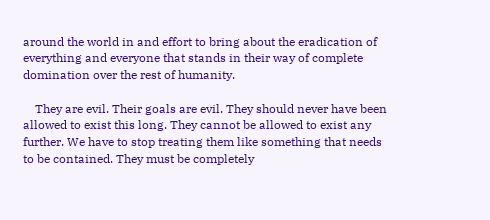around the world in and effort to bring about the eradication of everything and everyone that stands in their way of complete domination over the rest of humanity.

    They are evil. Their goals are evil. They should never have been allowed to exist this long. They cannot be allowed to exist any further. We have to stop treating them like something that needs to be contained. They must be completely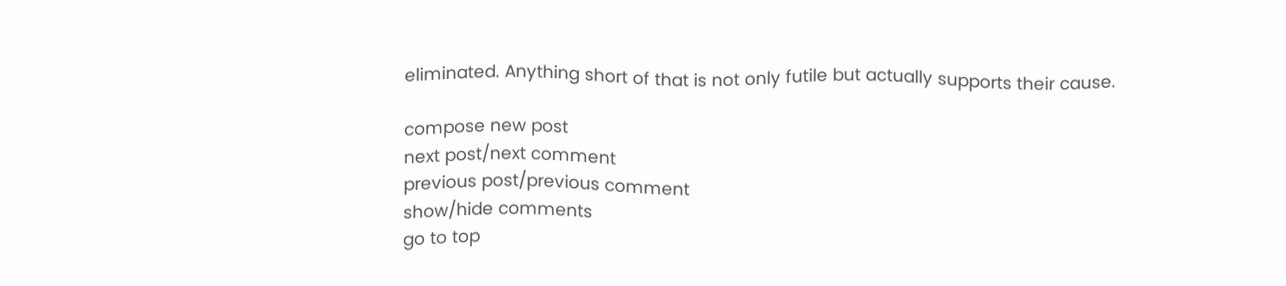eliminated. Anything short of that is not only futile but actually supports their cause.

compose new post
next post/next comment
previous post/previous comment
show/hide comments
go to top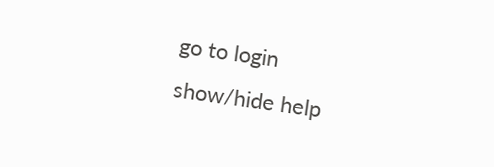go to login
show/hide help